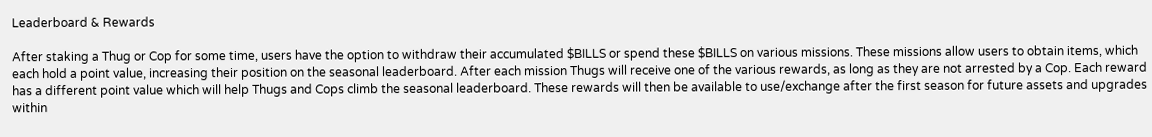Leaderboard & Rewards

After staking a Thug or Cop for some time, users have the option to withdraw their accumulated $BILLS or spend these $BILLS on various missions. These missions allow users to obtain items, which each hold a point value, increasing their position on the seasonal leaderboard. After each mission Thugs will receive one of the various rewards, as long as they are not arrested by a Cop. Each reward has a different point value which will help Thugs and Cops climb the seasonal leaderboard. These rewards will then be available to use/exchange after the first season for future assets and upgrades within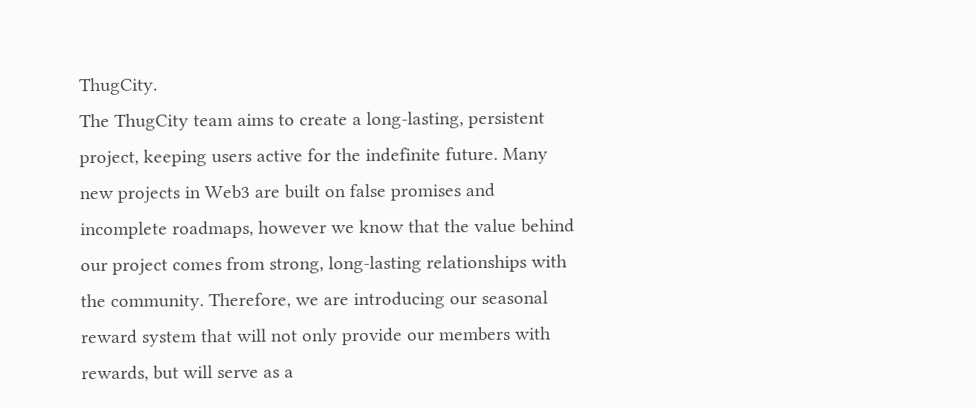ThugCity.
The ThugCity team aims to create a long-lasting, persistent project, keeping users active for the indefinite future. Many new projects in Web3 are built on false promises and incomplete roadmaps, however we know that the value behind our project comes from strong, long-lasting relationships with the community. Therefore, we are introducing our seasonal reward system that will not only provide our members with rewards, but will serve as a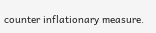counter inflationary measure.